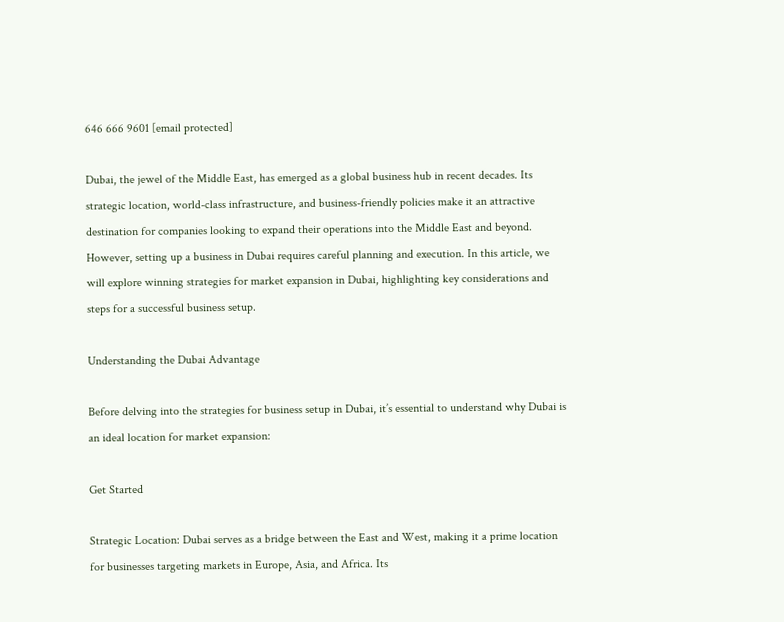646 666 9601 [email protected]

Dubai, the jewel of the Middle East, has emerged as a global business hub in recent decades. Its strategic location, world-class infrastructure, and business-friendly policies make it an attractive destination for companies looking to expand their operations into the Middle East and beyond. However, setting up a business in Dubai requires careful planning and execution. In this article, we will explore winning strategies for market expansion in Dubai, highlighting key considerations and steps for a successful business setup.

Understanding the Dubai Advantage

Before delving into the strategies for business setup in Dubai, it’s essential to understand why Dubai is an ideal location for market expansion:

Get Started

Strategic Location: Dubai serves as a bridge between the East and West, making it a prime location for businesses targeting markets in Europe, Asia, and Africa. Its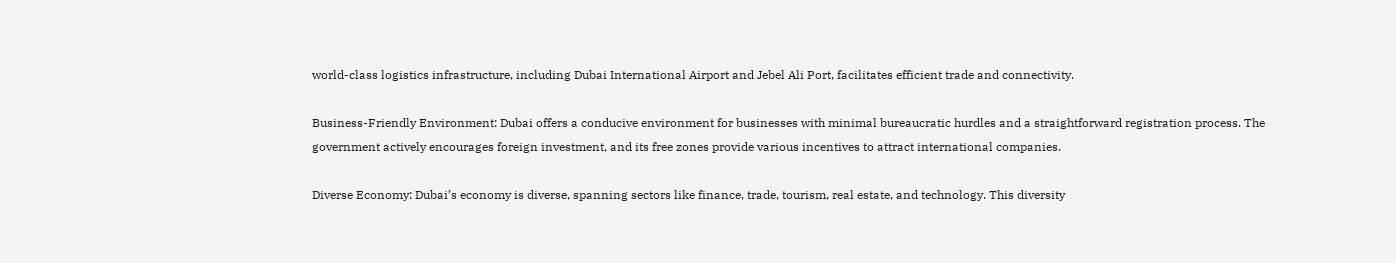world-class logistics infrastructure, including Dubai International Airport and Jebel Ali Port, facilitates efficient trade and connectivity.

Business-Friendly Environment: Dubai offers a conducive environment for businesses with minimal bureaucratic hurdles and a straightforward registration process. The government actively encourages foreign investment, and its free zones provide various incentives to attract international companies.

Diverse Economy: Dubai’s economy is diverse, spanning sectors like finance, trade, tourism, real estate, and technology. This diversity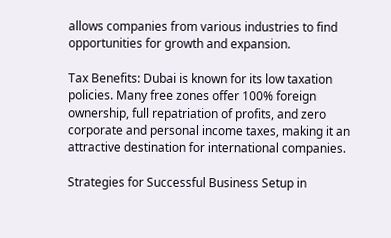allows companies from various industries to find opportunities for growth and expansion.

Tax Benefits: Dubai is known for its low taxation policies. Many free zones offer 100% foreign ownership, full repatriation of profits, and zero corporate and personal income taxes, making it an attractive destination for international companies.

Strategies for Successful Business Setup in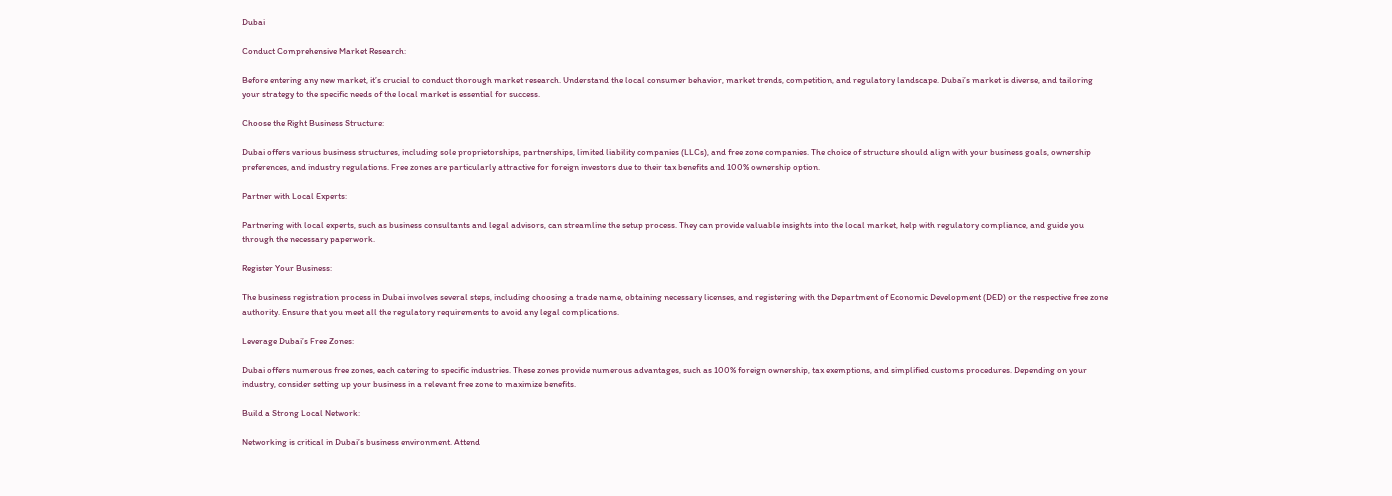Dubai

Conduct Comprehensive Market Research:

Before entering any new market, it’s crucial to conduct thorough market research. Understand the local consumer behavior, market trends, competition, and regulatory landscape. Dubai’s market is diverse, and tailoring your strategy to the specific needs of the local market is essential for success.

Choose the Right Business Structure:

Dubai offers various business structures, including sole proprietorships, partnerships, limited liability companies (LLCs), and free zone companies. The choice of structure should align with your business goals, ownership preferences, and industry regulations. Free zones are particularly attractive for foreign investors due to their tax benefits and 100% ownership option.

Partner with Local Experts:

Partnering with local experts, such as business consultants and legal advisors, can streamline the setup process. They can provide valuable insights into the local market, help with regulatory compliance, and guide you through the necessary paperwork.

Register Your Business:

The business registration process in Dubai involves several steps, including choosing a trade name, obtaining necessary licenses, and registering with the Department of Economic Development (DED) or the respective free zone authority. Ensure that you meet all the regulatory requirements to avoid any legal complications.

Leverage Dubai’s Free Zones:

Dubai offers numerous free zones, each catering to specific industries. These zones provide numerous advantages, such as 100% foreign ownership, tax exemptions, and simplified customs procedures. Depending on your industry, consider setting up your business in a relevant free zone to maximize benefits.

Build a Strong Local Network:

Networking is critical in Dubai’s business environment. Attend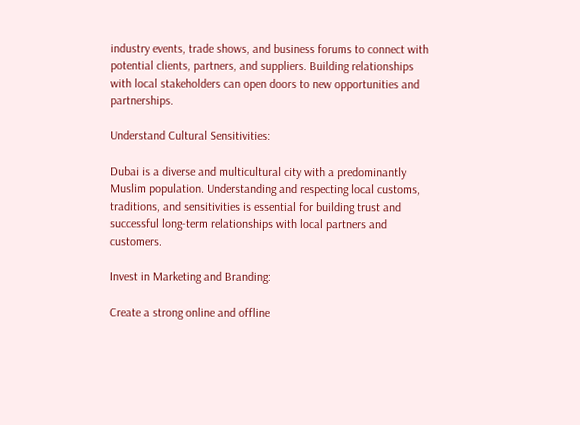industry events, trade shows, and business forums to connect with potential clients, partners, and suppliers. Building relationships with local stakeholders can open doors to new opportunities and partnerships.

Understand Cultural Sensitivities:

Dubai is a diverse and multicultural city with a predominantly Muslim population. Understanding and respecting local customs, traditions, and sensitivities is essential for building trust and successful long-term relationships with local partners and customers.

Invest in Marketing and Branding:

Create a strong online and offline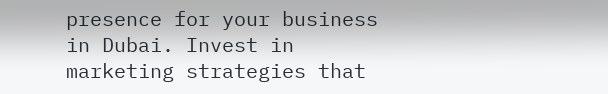presence for your business in Dubai. Invest in marketing strategies that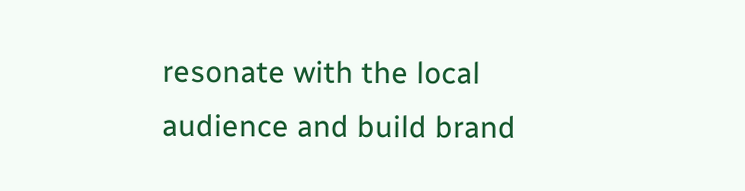resonate with the local audience and build brand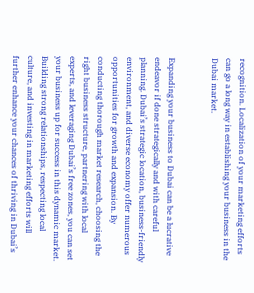recognition. Localization of your marketing efforts can go a long way in establishing your business in the Dubai market.


Expanding your business to Dubai can be a lucrative endeavor if done strategically and with careful planning. Dubai’s strategic location, business-friendly environment, and diverse economy offer numerous opportunities for growth and expansion. By conducting thorough market research, choosing the right business structure, partnering with local experts, and leveraging Dubai’s free zones, you can set your business up for success in this dynamic market. Building strong relationships, respecting local culture, and investing in marketing efforts will further enhance your chances of thriving in Dubai’s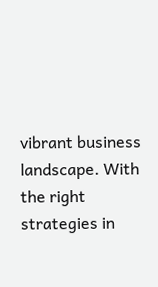vibrant business landscape. With the right strategies in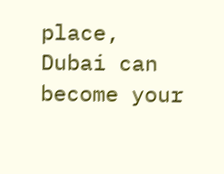place, Dubai can become your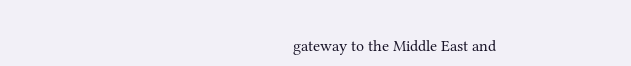gateway to the Middle East and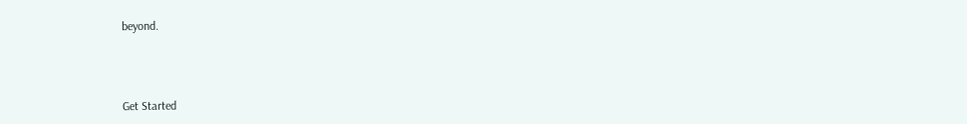beyond.



Get Started